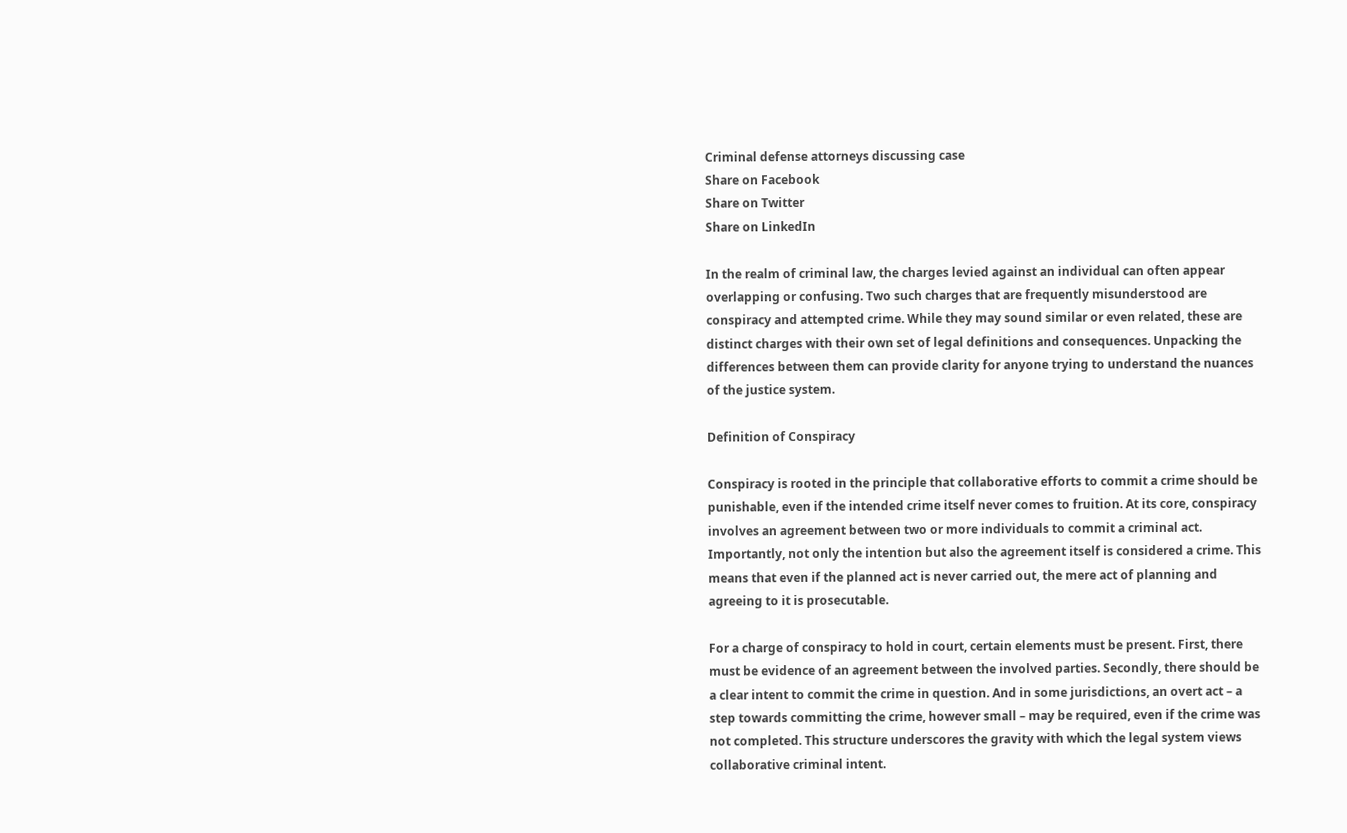Criminal defense attorneys discussing case
Share on Facebook
Share on Twitter
Share on LinkedIn

In the realm of criminal law, the charges levied against an individual can often appear overlapping or confusing. Two such charges that are frequently misunderstood are conspiracy and attempted crime. While they may sound similar or even related, these are distinct charges with their own set of legal definitions and consequences. Unpacking the differences between them can provide clarity for anyone trying to understand the nuances of the justice system.

Definition of Conspiracy

Conspiracy is rooted in the principle that collaborative efforts to commit a crime should be punishable, even if the intended crime itself never comes to fruition. At its core, conspiracy involves an agreement between two or more individuals to commit a criminal act. Importantly, not only the intention but also the agreement itself is considered a crime. This means that even if the planned act is never carried out, the mere act of planning and agreeing to it is prosecutable.

For a charge of conspiracy to hold in court, certain elements must be present. First, there must be evidence of an agreement between the involved parties. Secondly, there should be a clear intent to commit the crime in question. And in some jurisdictions, an overt act – a step towards committing the crime, however small – may be required, even if the crime was not completed. This structure underscores the gravity with which the legal system views collaborative criminal intent.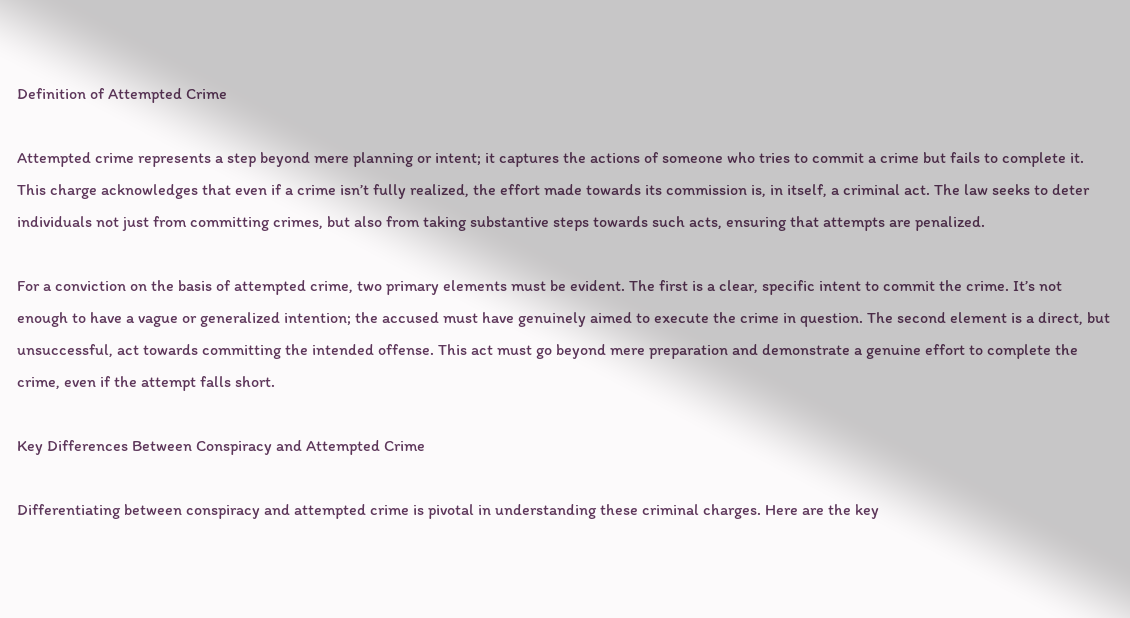Definition of Attempted Crime

Attempted crime represents a step beyond mere planning or intent; it captures the actions of someone who tries to commit a crime but fails to complete it. This charge acknowledges that even if a crime isn’t fully realized, the effort made towards its commission is, in itself, a criminal act. The law seeks to deter individuals not just from committing crimes, but also from taking substantive steps towards such acts, ensuring that attempts are penalized.

For a conviction on the basis of attempted crime, two primary elements must be evident. The first is a clear, specific intent to commit the crime. It’s not enough to have a vague or generalized intention; the accused must have genuinely aimed to execute the crime in question. The second element is a direct, but unsuccessful, act towards committing the intended offense. This act must go beyond mere preparation and demonstrate a genuine effort to complete the crime, even if the attempt falls short.

Key Differences Between Conspiracy and Attempted Crime

Differentiating between conspiracy and attempted crime is pivotal in understanding these criminal charges. Here are the key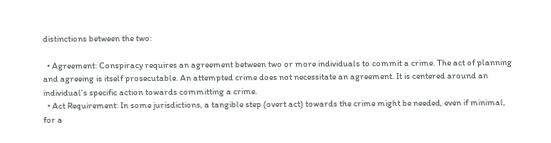distinctions between the two:

  • Agreement: Conspiracy requires an agreement between two or more individuals to commit a crime. The act of planning and agreeing is itself prosecutable. An attempted crime does not necessitate an agreement. It is centered around an individual’s specific action towards committing a crime.
  • Act Requirement: In some jurisdictions, a tangible step (overt act) towards the crime might be needed, even if minimal, for a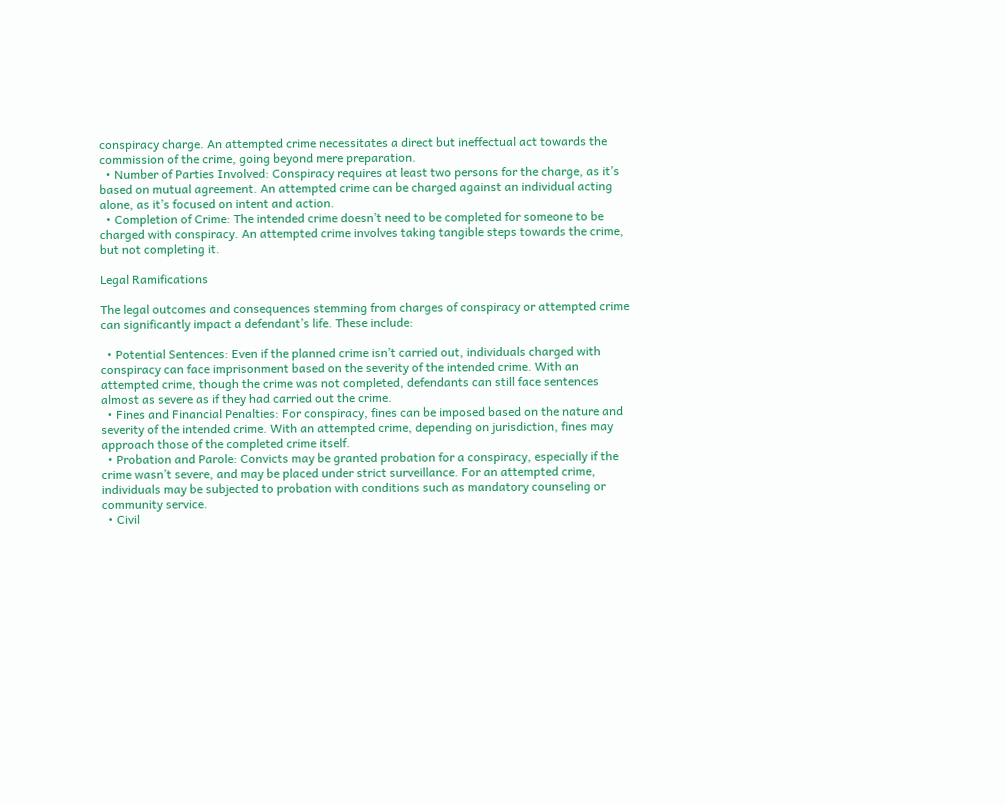conspiracy charge. An attempted crime necessitates a direct but ineffectual act towards the commission of the crime, going beyond mere preparation.
  • Number of Parties Involved: Conspiracy requires at least two persons for the charge, as it’s based on mutual agreement. An attempted crime can be charged against an individual acting alone, as it’s focused on intent and action.
  • Completion of Crime: The intended crime doesn’t need to be completed for someone to be charged with conspiracy. An attempted crime involves taking tangible steps towards the crime, but not completing it.

Legal Ramifications

The legal outcomes and consequences stemming from charges of conspiracy or attempted crime can significantly impact a defendant’s life. These include:

  • Potential Sentences: Even if the planned crime isn’t carried out, individuals charged with conspiracy can face imprisonment based on the severity of the intended crime. With an attempted crime, though the crime was not completed, defendants can still face sentences almost as severe as if they had carried out the crime.
  • Fines and Financial Penalties: For conspiracy, fines can be imposed based on the nature and severity of the intended crime. With an attempted crime, depending on jurisdiction, fines may approach those of the completed crime itself.
  • Probation and Parole: Convicts may be granted probation for a conspiracy, especially if the crime wasn’t severe, and may be placed under strict surveillance. For an attempted crime, individuals may be subjected to probation with conditions such as mandatory counseling or community service.
  • Civil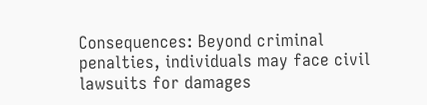Consequences: Beyond criminal penalties, individuals may face civil lawsuits for damages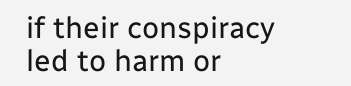if their conspiracy led to harm or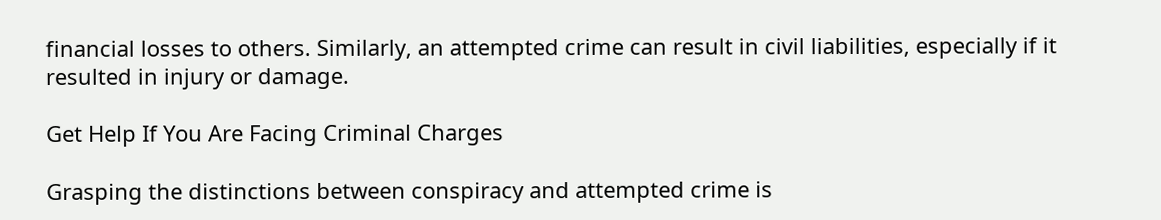financial losses to others. Similarly, an attempted crime can result in civil liabilities, especially if it resulted in injury or damage.

Get Help If You Are Facing Criminal Charges

Grasping the distinctions between conspiracy and attempted crime is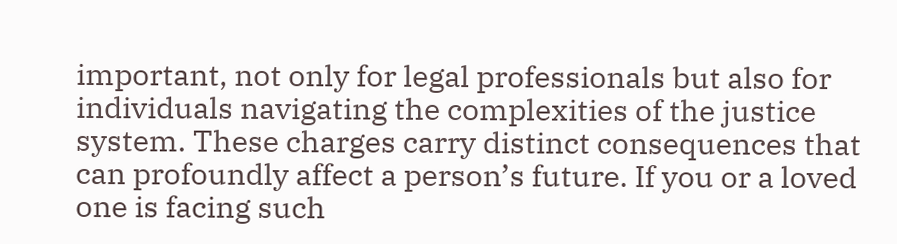important, not only for legal professionals but also for individuals navigating the complexities of the justice system. These charges carry distinct consequences that can profoundly affect a person’s future. If you or a loved one is facing such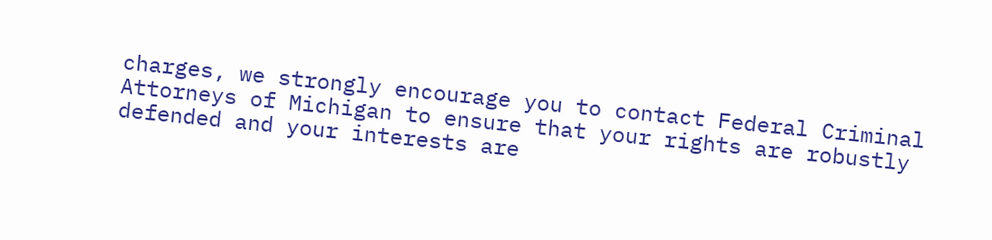charges, we strongly encourage you to contact Federal Criminal Attorneys of Michigan to ensure that your rights are robustly defended and your interests are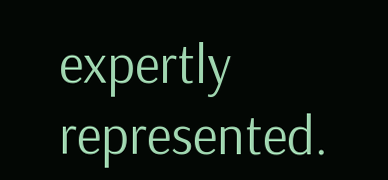expertly represented.